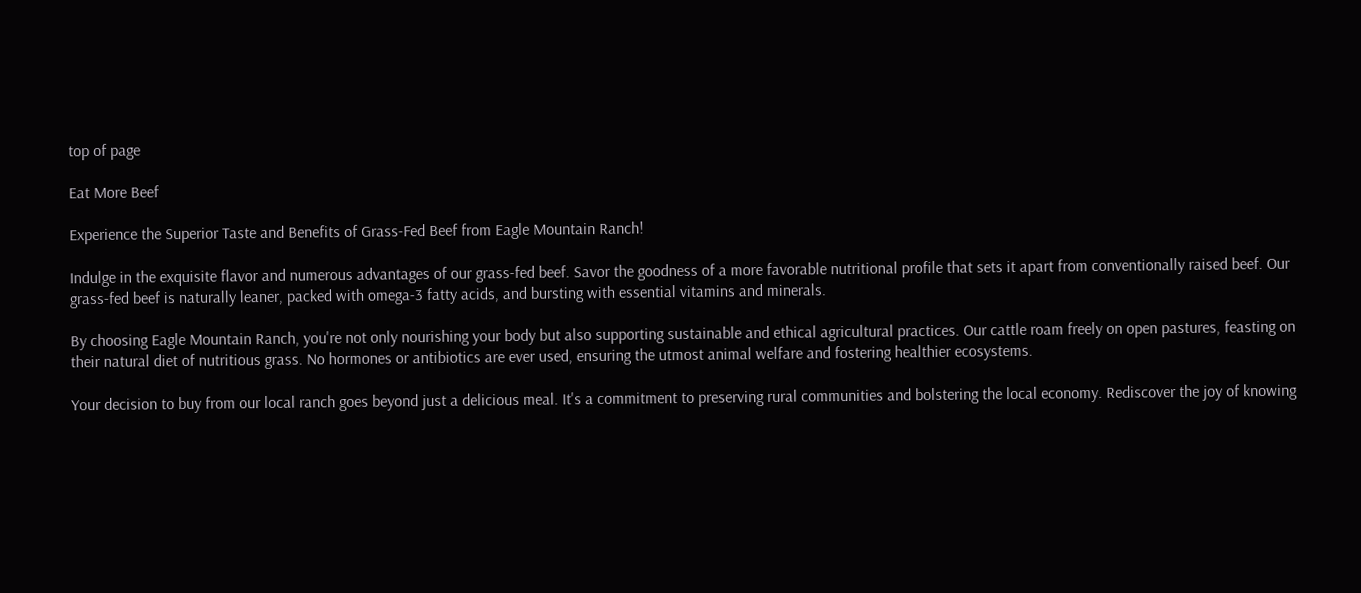top of page

Eat More Beef

Experience the Superior Taste and Benefits of Grass-Fed Beef from Eagle Mountain Ranch!

Indulge in the exquisite flavor and numerous advantages of our grass-fed beef. Savor the goodness of a more favorable nutritional profile that sets it apart from conventionally raised beef. Our grass-fed beef is naturally leaner, packed with omega-3 fatty acids, and bursting with essential vitamins and minerals.

By choosing Eagle Mountain Ranch, you're not only nourishing your body but also supporting sustainable and ethical agricultural practices. Our cattle roam freely on open pastures, feasting on their natural diet of nutritious grass. No hormones or antibiotics are ever used, ensuring the utmost animal welfare and fostering healthier ecosystems.

Your decision to buy from our local ranch goes beyond just a delicious meal. It's a commitment to preserving rural communities and bolstering the local economy. Rediscover the joy of knowing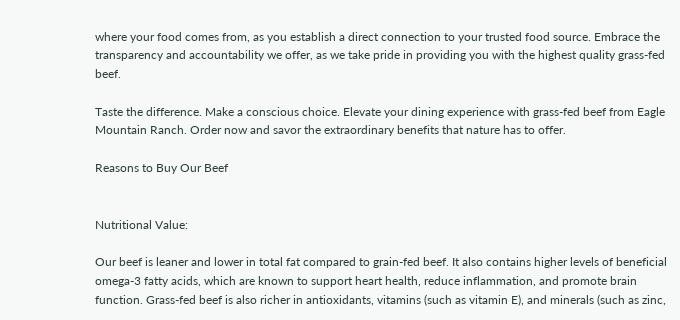where your food comes from, as you establish a direct connection to your trusted food source. Embrace the transparency and accountability we offer, as we take pride in providing you with the highest quality grass-fed beef.

Taste the difference. Make a conscious choice. Elevate your dining experience with grass-fed beef from Eagle Mountain Ranch. Order now and savor the extraordinary benefits that nature has to offer.

Reasons to Buy Our Beef


Nutritional Value:

Our beef is leaner and lower in total fat compared to grain-fed beef. It also contains higher levels of beneficial omega-3 fatty acids, which are known to support heart health, reduce inflammation, and promote brain function. Grass-fed beef is also richer in antioxidants, vitamins (such as vitamin E), and minerals (such as zinc,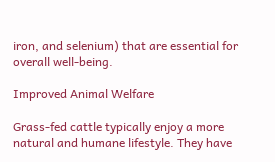iron, and selenium) that are essential for overall well-being.

Improved Animal Welfare

Grass-fed cattle typically enjoy a more natural and humane lifestyle. They have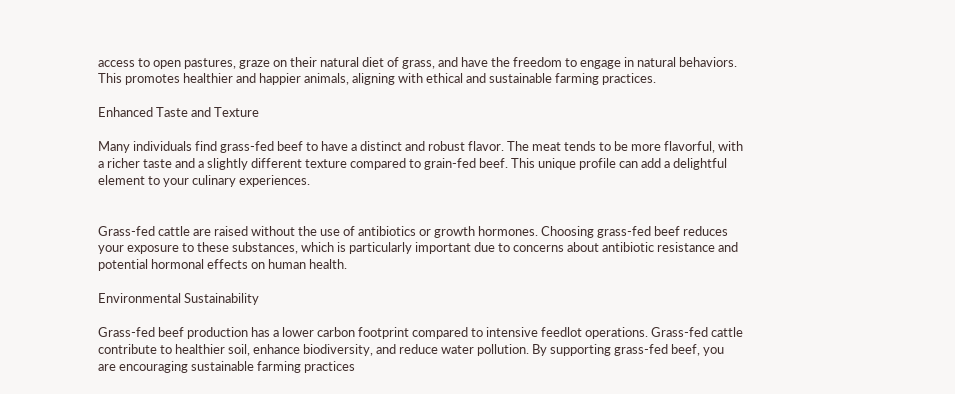access to open pastures, graze on their natural diet of grass, and have the freedom to engage in natural behaviors. This promotes healthier and happier animals, aligning with ethical and sustainable farming practices.

Enhanced Taste and Texture

Many individuals find grass-fed beef to have a distinct and robust flavor. The meat tends to be more flavorful, with a richer taste and a slightly different texture compared to grain-fed beef. This unique profile can add a delightful element to your culinary experiences.


Grass-fed cattle are raised without the use of antibiotics or growth hormones. Choosing grass-fed beef reduces your exposure to these substances, which is particularly important due to concerns about antibiotic resistance and potential hormonal effects on human health.

Environmental Sustainability

Grass-fed beef production has a lower carbon footprint compared to intensive feedlot operations. Grass-fed cattle contribute to healthier soil, enhance biodiversity, and reduce water pollution. By supporting grass-fed beef, you are encouraging sustainable farming practices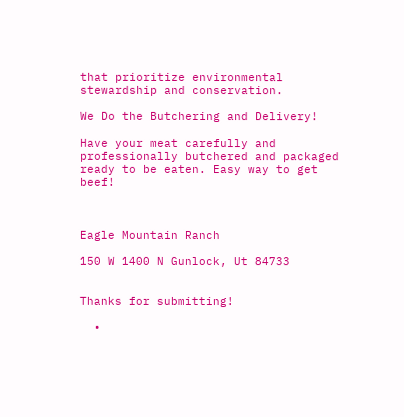that prioritize environmental stewardship and conservation.

We Do the Butchering and Delivery!

Have your meat carefully and professionally butchered and packaged ready to be eaten. Easy way to get beef!



Eagle Mountain Ranch

150 W 1400 N Gunlock, Ut 84733


Thanks for submitting!

  •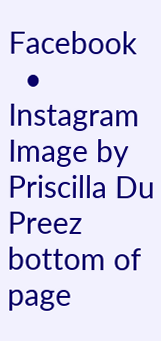Facebook
  • Instagram
Image by Priscilla Du Preez
bottom of page